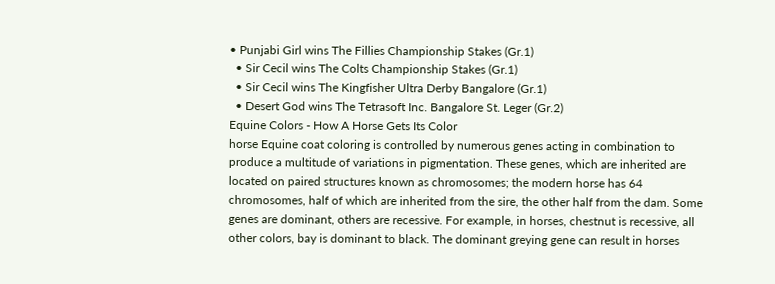• Punjabi Girl wins The Fillies Championship Stakes (Gr.1)
  • Sir Cecil wins The Colts Championship Stakes (Gr.1)
  • Sir Cecil wins The Kingfisher Ultra Derby Bangalore (Gr.1)
  • Desert God wins The Tetrasoft Inc. Bangalore St. Leger (Gr.2)
Equine Colors - How A Horse Gets Its Color
horse Equine coat coloring is controlled by numerous genes acting in combination to produce a multitude of variations in pigmentation. These genes, which are inherited are located on paired structures known as chromosomes; the modern horse has 64 chromosomes, half of which are inherited from the sire, the other half from the dam. Some genes are dominant, others are recessive. For example, in horses, chestnut is recessive, all other colors, bay is dominant to black. The dominant greying gene can result in horses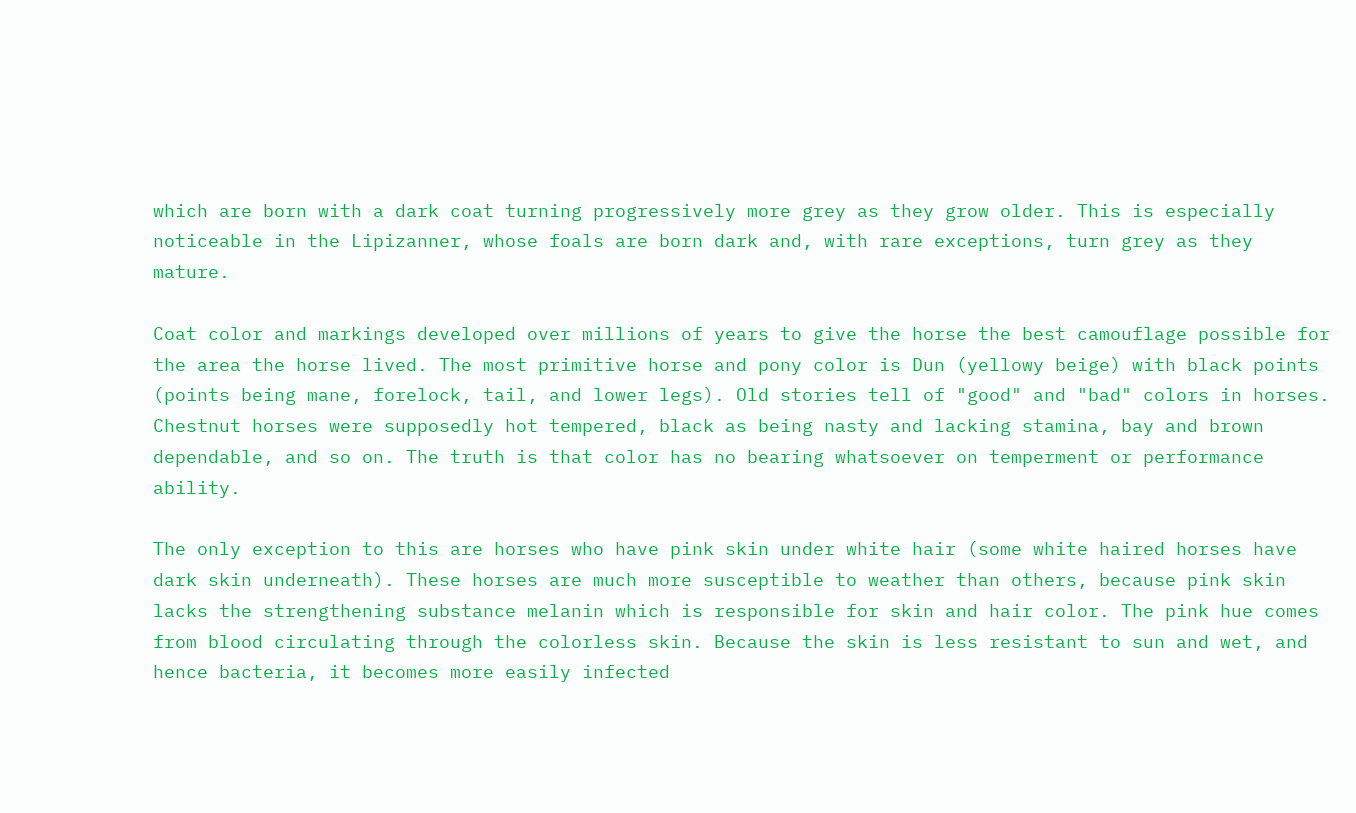which are born with a dark coat turning progressively more grey as they grow older. This is especially noticeable in the Lipizanner, whose foals are born dark and, with rare exceptions, turn grey as they mature.

Coat color and markings developed over millions of years to give the horse the best camouflage possible for the area the horse lived. The most primitive horse and pony color is Dun (yellowy beige) with black points (points being mane, forelock, tail, and lower legs). Old stories tell of "good" and "bad" colors in horses. Chestnut horses were supposedly hot tempered, black as being nasty and lacking stamina, bay and brown dependable, and so on. The truth is that color has no bearing whatsoever on temperment or performance ability.

The only exception to this are horses who have pink skin under white hair (some white haired horses have dark skin underneath). These horses are much more susceptible to weather than others, because pink skin lacks the strengthening substance melanin which is responsible for skin and hair color. The pink hue comes from blood circulating through the colorless skin. Because the skin is less resistant to sun and wet, and hence bacteria, it becomes more easily infected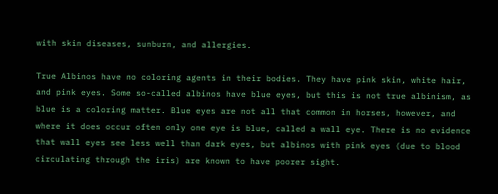with skin diseases, sunburn, and allergies.

True Albinos have no coloring agents in their bodies. They have pink skin, white hair, and pink eyes. Some so-called albinos have blue eyes, but this is not true albinism, as blue is a coloring matter. Blue eyes are not all that common in horses, however, and where it does occur often only one eye is blue, called a wall eye. There is no evidence that wall eyes see less well than dark eyes, but albinos with pink eyes (due to blood circulating through the iris) are known to have poorer sight.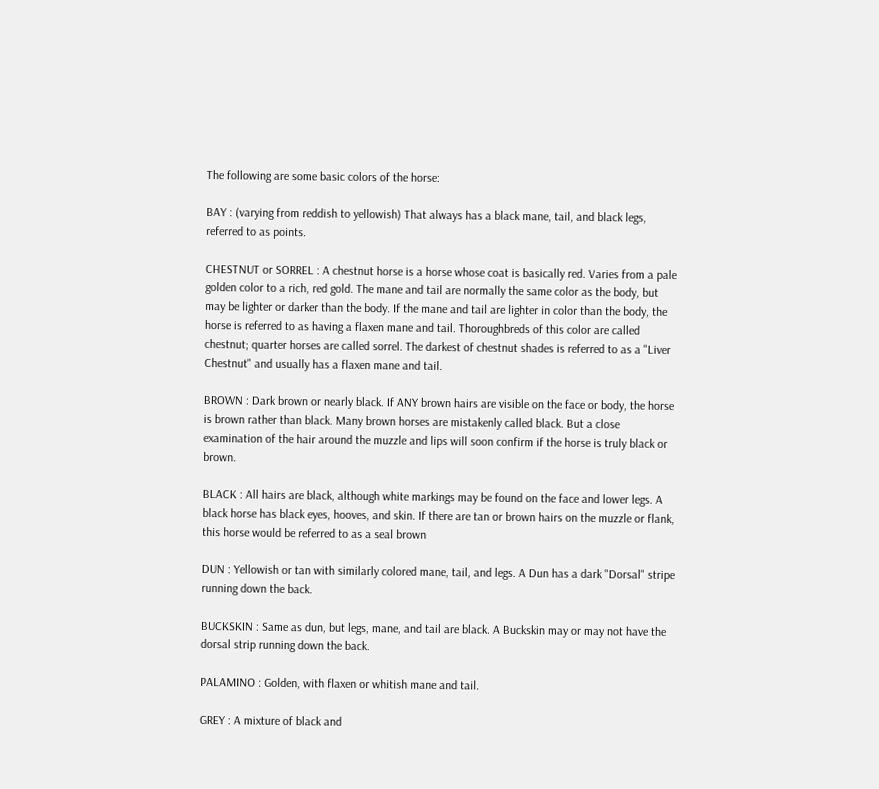The following are some basic colors of the horse:

BAY : (varying from reddish to yellowish) That always has a black mane, tail, and black legs, referred to as points.

CHESTNUT or SORREL : A chestnut horse is a horse whose coat is basically red. Varies from a pale golden color to a rich, red gold. The mane and tail are normally the same color as the body, but may be lighter or darker than the body. If the mane and tail are lighter in color than the body, the horse is referred to as having a flaxen mane and tail. Thoroughbreds of this color are called chestnut; quarter horses are called sorrel. The darkest of chestnut shades is referred to as a "Liver Chestnut" and usually has a flaxen mane and tail.

BROWN : Dark brown or nearly black. If ANY brown hairs are visible on the face or body, the horse is brown rather than black. Many brown horses are mistakenly called black. But a close examination of the hair around the muzzle and lips will soon confirm if the horse is truly black or brown.

BLACK : All hairs are black, although white markings may be found on the face and lower legs. A black horse has black eyes, hooves, and skin. If there are tan or brown hairs on the muzzle or flank, this horse would be referred to as a seal brown

DUN : Yellowish or tan with similarly colored mane, tail, and legs. A Dun has a dark "Dorsal" stripe running down the back.

BUCKSKIN : Same as dun, but legs, mane, and tail are black. A Buckskin may or may not have the dorsal strip running down the back.

PALAMINO : Golden, with flaxen or whitish mane and tail.

GREY : A mixture of black and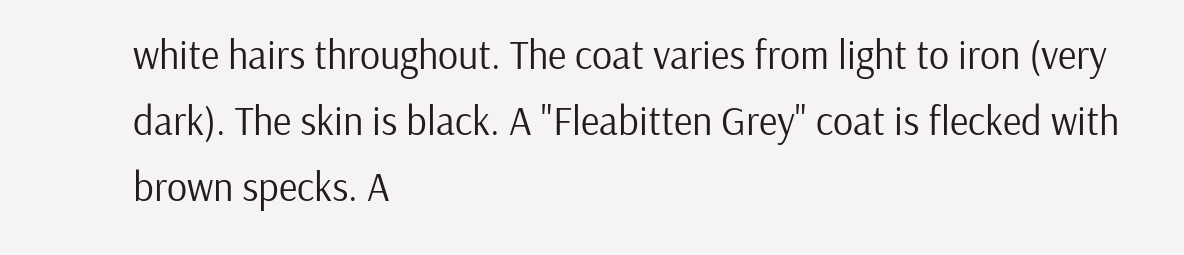white hairs throughout. The coat varies from light to iron (very dark). The skin is black. A "Fleabitten Grey" coat is flecked with brown specks. A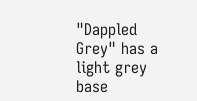"Dappled Grey" has a light grey base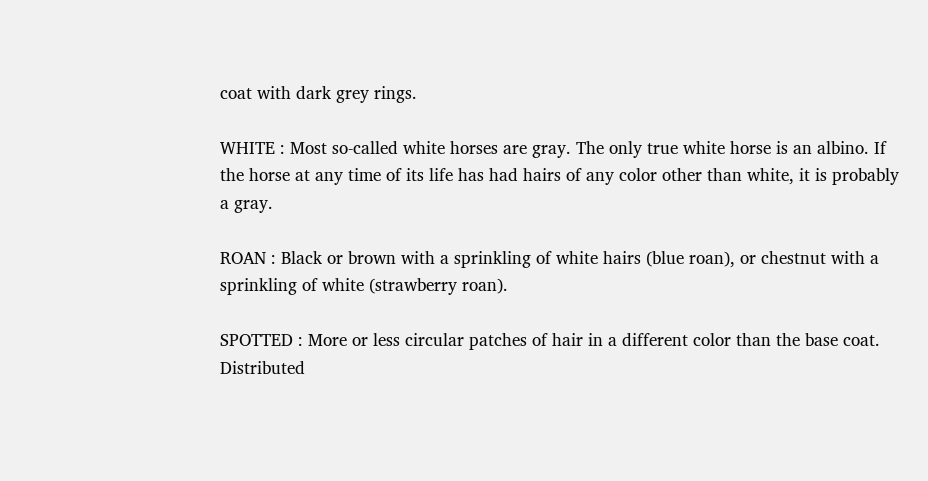coat with dark grey rings.

WHITE : Most so-called white horses are gray. The only true white horse is an albino. If the horse at any time of its life has had hairs of any color other than white, it is probably a gray.

ROAN : Black or brown with a sprinkling of white hairs (blue roan), or chestnut with a sprinkling of white (strawberry roan).

SPOTTED : More or less circular patches of hair in a different color than the base coat. Distributed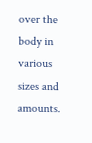over the body in various sizes and amounts.